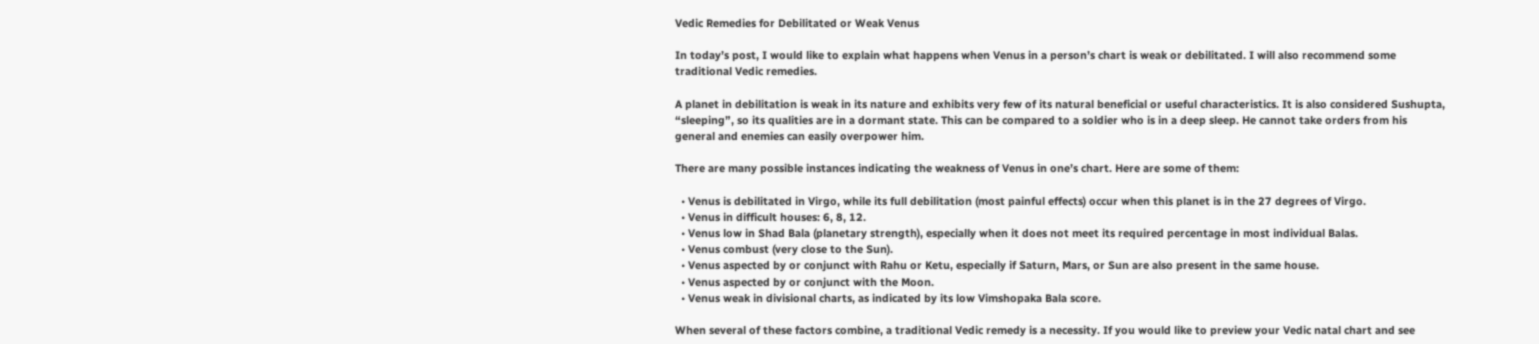Vedic Remedies for Debilitated or Weak Venus

In today’s post, I would like to explain what happens when Venus in a person’s chart is weak or debilitated. I will also recommend some traditional Vedic remedies.

A planet in debilitation is weak in its nature and exhibits very few of its natural beneficial or useful characteristics. It is also considered Sushupta, “sleeping”, so its qualities are in a dormant state. This can be compared to a soldier who is in a deep sleep. He cannot take orders from his general and enemies can easily overpower him.

There are many possible instances indicating the weakness of Venus in one’s chart. Here are some of them:

  • Venus is debilitated in Virgo, while its full debilitation (most painful effects) occur when this planet is in the 27 degrees of Virgo.
  • Venus in difficult houses: 6, 8, 12.
  • Venus low in Shad Bala (planetary strength), especially when it does not meet its required percentage in most individual Balas.
  • Venus combust (very close to the Sun).
  • Venus aspected by or conjunct with Rahu or Ketu, especially if Saturn, Mars, or Sun are also present in the same house.
  • Venus aspected by or conjunct with the Moon.
  • Venus weak in divisional charts, as indicated by its low Vimshopaka Bala score.

When several of these factors combine, a traditional Vedic remedy is a necessity. If you would like to preview your Vedic natal chart and see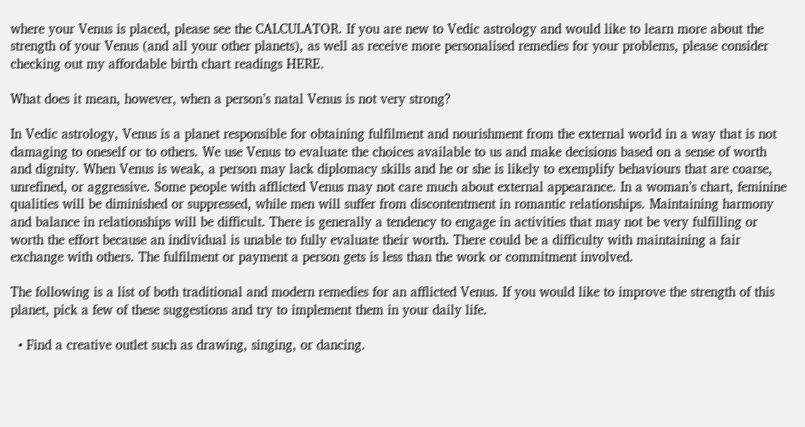where your Venus is placed, please see the CALCULATOR. If you are new to Vedic astrology and would like to learn more about the strength of your Venus (and all your other planets), as well as receive more personalised remedies for your problems, please consider checking out my affordable birth chart readings HERE.

What does it mean, however, when a person’s natal Venus is not very strong?

In Vedic astrology, Venus is a planet responsible for obtaining fulfilment and nourishment from the external world in a way that is not damaging to oneself or to others. We use Venus to evaluate the choices available to us and make decisions based on a sense of worth and dignity. When Venus is weak, a person may lack diplomacy skills and he or she is likely to exemplify behaviours that are coarse, unrefined, or aggressive. Some people with afflicted Venus may not care much about external appearance. In a woman’s chart, feminine qualities will be diminished or suppressed, while men will suffer from discontentment in romantic relationships. Maintaining harmony and balance in relationships will be difficult. There is generally a tendency to engage in activities that may not be very fulfilling or worth the effort because an individual is unable to fully evaluate their worth. There could be a difficulty with maintaining a fair exchange with others. The fulfilment or payment a person gets is less than the work or commitment involved.

The following is a list of both traditional and modern remedies for an afflicted Venus. If you would like to improve the strength of this planet, pick a few of these suggestions and try to implement them in your daily life.

  • Find a creative outlet such as drawing, singing, or dancing.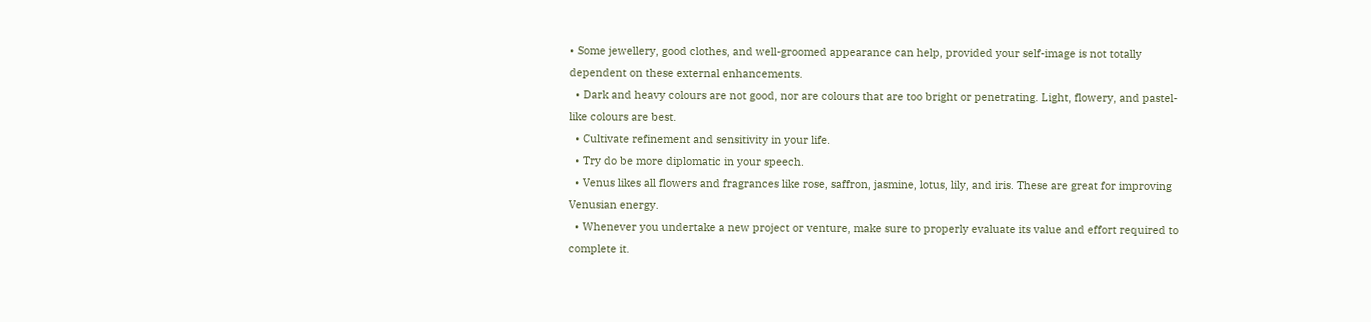• Some jewellery, good clothes, and well-groomed appearance can help, provided your self-image is not totally dependent on these external enhancements.
  • Dark and heavy colours are not good, nor are colours that are too bright or penetrating. Light, flowery, and pastel-like colours are best.
  • Cultivate refinement and sensitivity in your life.
  • Try do be more diplomatic in your speech.
  • Venus likes all flowers and fragrances like rose, saffron, jasmine, lotus, lily, and iris. These are great for improving Venusian energy.
  • Whenever you undertake a new project or venture, make sure to properly evaluate its value and effort required to complete it.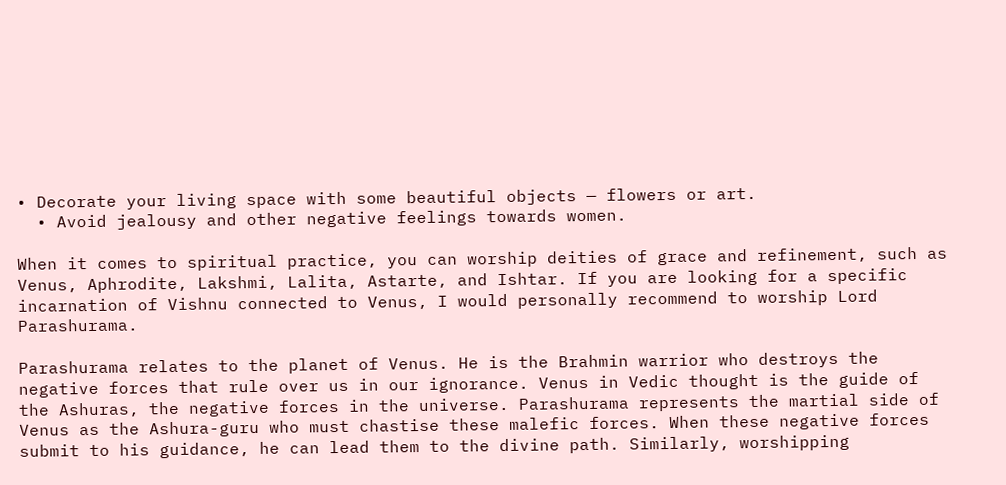• Decorate your living space with some beautiful objects — flowers or art.
  • Avoid jealousy and other negative feelings towards women.

When it comes to spiritual practice, you can worship deities of grace and refinement, such as Venus, Aphrodite, Lakshmi, Lalita, Astarte, and Ishtar. If you are looking for a specific incarnation of Vishnu connected to Venus, I would personally recommend to worship Lord Parashurama.

Parashurama relates to the planet of Venus. He is the Brahmin warrior who destroys the negative forces that rule over us in our ignorance. Venus in Vedic thought is the guide of the Ashuras, the negative forces in the universe. Parashurama represents the martial side of Venus as the Ashura-guru who must chastise these malefic forces. When these negative forces submit to his guidance, he can lead them to the divine path. Similarly, worshipping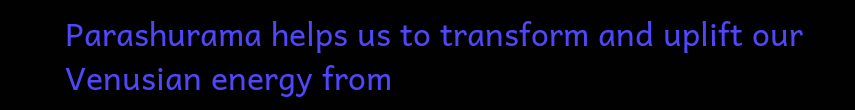Parashurama helps us to transform and uplift our Venusian energy from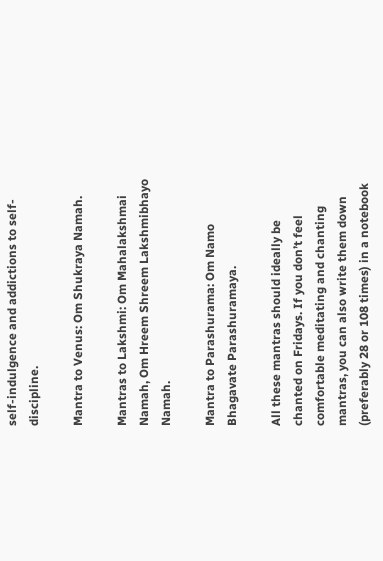self-indulgence and addictions to self-discipline.

Mantra to Venus: Om Shukraya Namah.

Mantras to Lakshmi: Om Mahalakshmai Namah, Om Hreem Shreem Lakshmibhayo Namah.

Mantra to Parashurama: Om Namo Bhagavate Parashuramaya.

All these mantras should ideally be chanted on Fridays. If you don’t feel comfortable meditating and chanting mantras, you can also write them down (preferably 28 or 108 times) in a notebook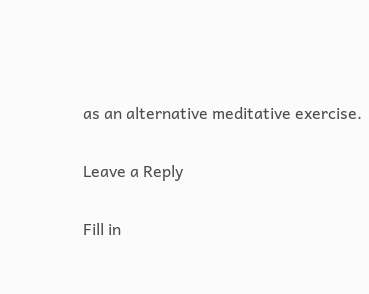as an alternative meditative exercise.

Leave a Reply

Fill in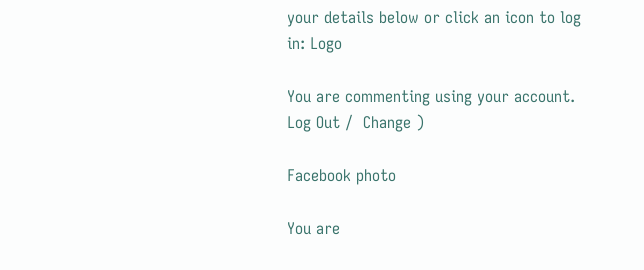your details below or click an icon to log in: Logo

You are commenting using your account. Log Out /  Change )

Facebook photo

You are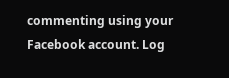commenting using your Facebook account. Log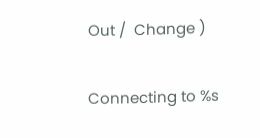Out /  Change )

Connecting to %s